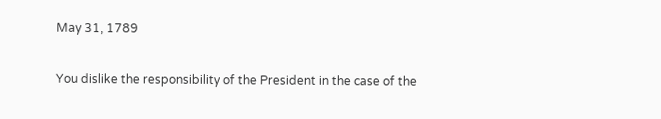May 31, 1789

You dislike the responsibility of the President in the case of the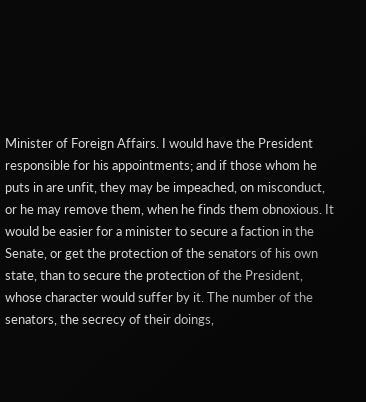Minister of Foreign Affairs. I would have the President responsible for his appointments; and if those whom he puts in are unfit, they may be impeached, on misconduct, or he may remove them, when he finds them obnoxious. It would be easier for a minister to secure a faction in the Senate, or get the protection of the senators of his own state, than to secure the protection of the President, whose character would suffer by it. The number of the senators, the secrecy of their doings,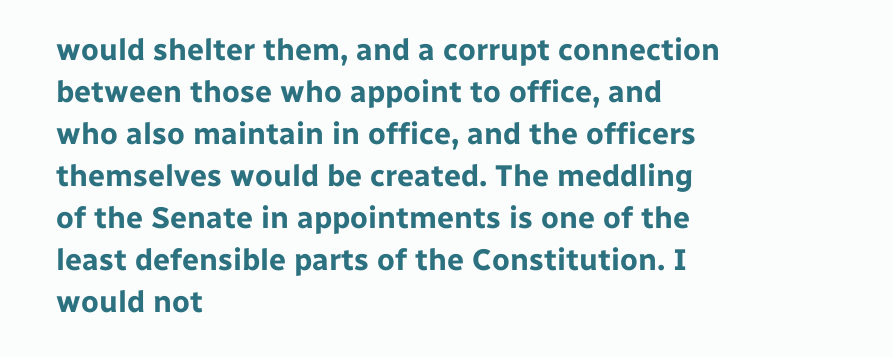would shelter them, and a corrupt connection between those who appoint to office, and who also maintain in office, and the officers themselves would be created. The meddling of the Senate in appointments is one of the least defensible parts of the Constitution. I would not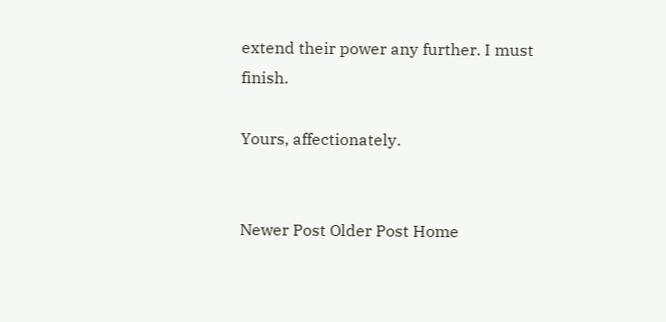extend their power any further. I must finish.

Yours, affectionately.


Newer Post Older Post Home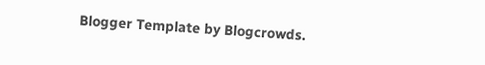Blogger Template by Blogcrowds.